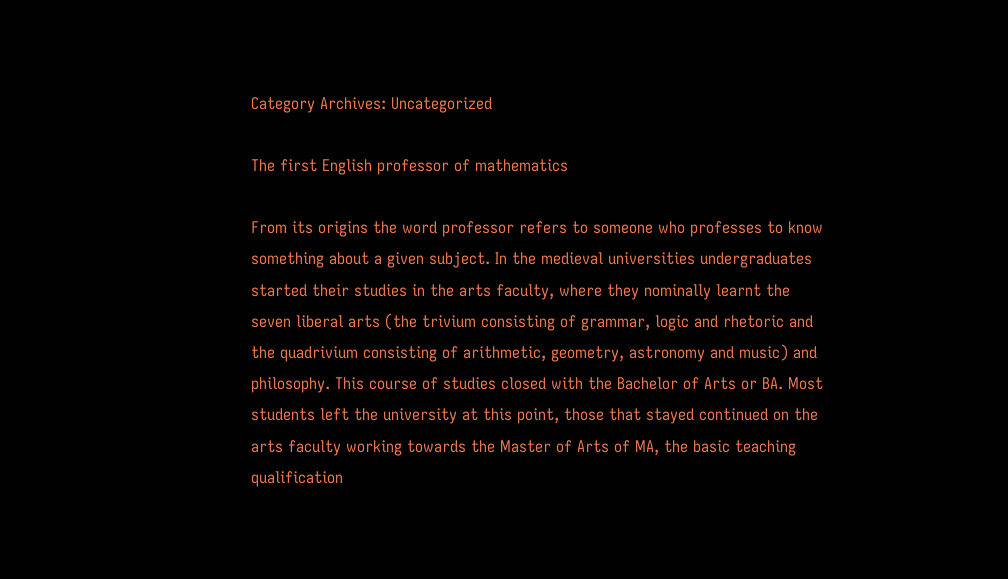Category Archives: Uncategorized

The first English professor of mathematics

From its origins the word professor refers to someone who professes to know something about a given subject. In the medieval universities undergraduates started their studies in the arts faculty, where they nominally learnt the seven liberal arts (the trivium consisting of grammar, logic and rhetoric and the quadrivium consisting of arithmetic, geometry, astronomy and music) and philosophy. This course of studies closed with the Bachelor of Arts or BA. Most students left the university at this point, those that stayed continued on the arts faculty working towards the Master of Arts of MA, the basic teaching qualification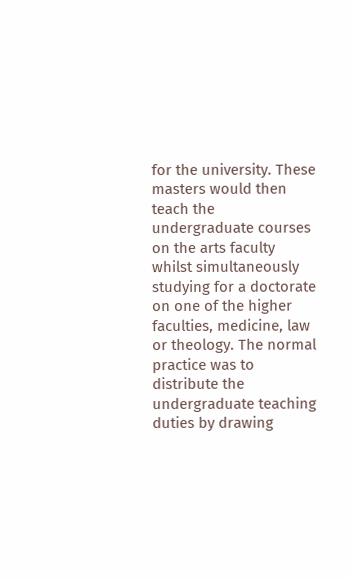for the university. These masters would then teach the undergraduate courses on the arts faculty whilst simultaneously studying for a doctorate on one of the higher faculties, medicine, law or theology. The normal practice was to distribute the undergraduate teaching duties by drawing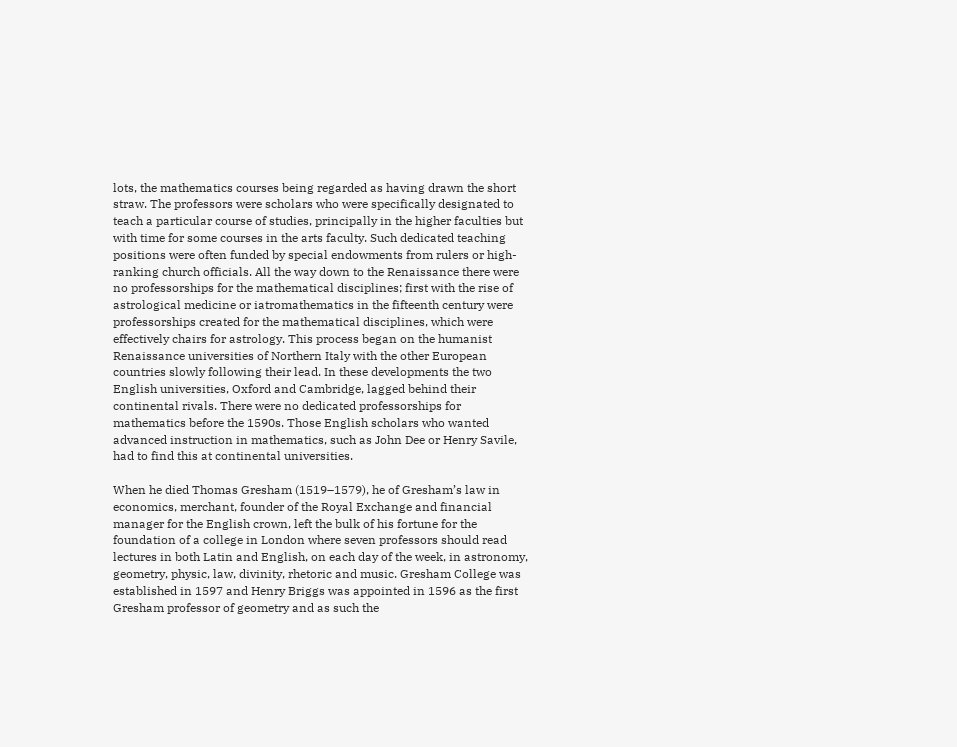lots, the mathematics courses being regarded as having drawn the short straw. The professors were scholars who were specifically designated to teach a particular course of studies, principally in the higher faculties but with time for some courses in the arts faculty. Such dedicated teaching positions were often funded by special endowments from rulers or high-ranking church officials. All the way down to the Renaissance there were no professorships for the mathematical disciplines; first with the rise of astrological medicine or iatromathematics in the fifteenth century were professorships created for the mathematical disciplines, which were effectively chairs for astrology. This process began on the humanist Renaissance universities of Northern Italy with the other European countries slowly following their lead. In these developments the two English universities, Oxford and Cambridge, lagged behind their continental rivals. There were no dedicated professorships for mathematics before the 1590s. Those English scholars who wanted advanced instruction in mathematics, such as John Dee or Henry Savile, had to find this at continental universities.

When he died Thomas Gresham (1519–1579), he of Gresham’s law in economics, merchant, founder of the Royal Exchange and financial manager for the English crown, left the bulk of his fortune for the foundation of a college in London where seven professors should read lectures in both Latin and English, on each day of the week, in astronomy, geometry, physic, law, divinity, rhetoric and music. Gresham College was established in 1597 and Henry Briggs was appointed in 1596 as the first Gresham professor of geometry and as such the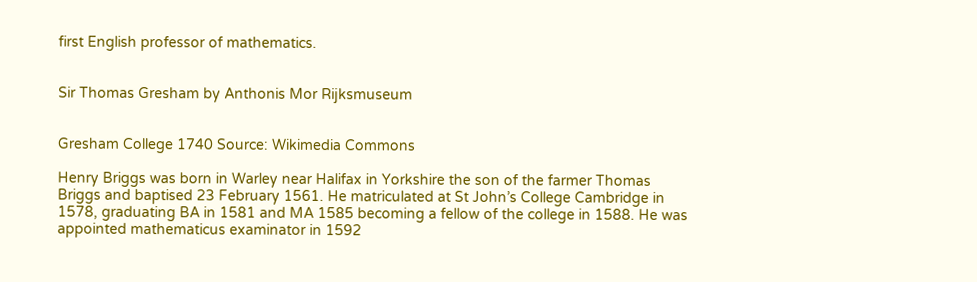first English professor of mathematics.


Sir Thomas Gresham by Anthonis Mor Rijksmuseum


Gresham College 1740 Source: Wikimedia Commons

Henry Briggs was born in Warley near Halifax in Yorkshire the son of the farmer Thomas Briggs and baptised 23 February 1561. He matriculated at St John’s College Cambridge in 1578, graduating BA in 1581 and MA 1585 becoming a fellow of the college in 1588. He was appointed mathematicus examinator in 1592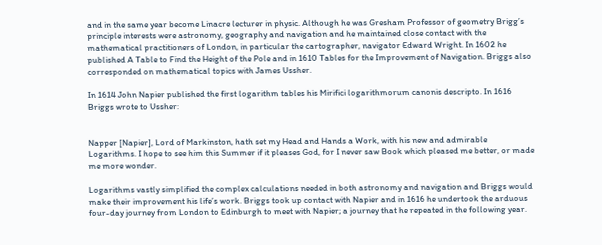and in the same year become Linacre lecturer in physic. Although he was Gresham Professor of geometry Brigg’s principle interests were astronomy, geography and navigation and he maintained close contact with the mathematical practitioners of London, in particular the cartographer, navigator Edward Wright. In 1602 he published A Table to Find the Height of the Pole and in 1610 Tables for the Improvement of Navigation. Briggs also corresponded on mathematical topics with James Ussher.

In 1614 John Napier published the first logarithm tables his Mirifici logarithmorum canonis descripto. In 1616 Briggs wrote to Ussher:


Napper [Napier], Lord of Markinston, hath set my Head and Hands a Work, with his new and admirable Logarithms. I hope to see him this Summer if it pleases God, for I never saw Book which pleased me better, or made me more wonder.

Logarithms vastly simplified the complex calculations needed in both astronomy and navigation and Briggs would make their improvement his life’s work. Briggs took up contact with Napier and in 1616 he undertook the arduous four-day journey from London to Edinburgh to meet with Napier; a journey that he repeated in the following year.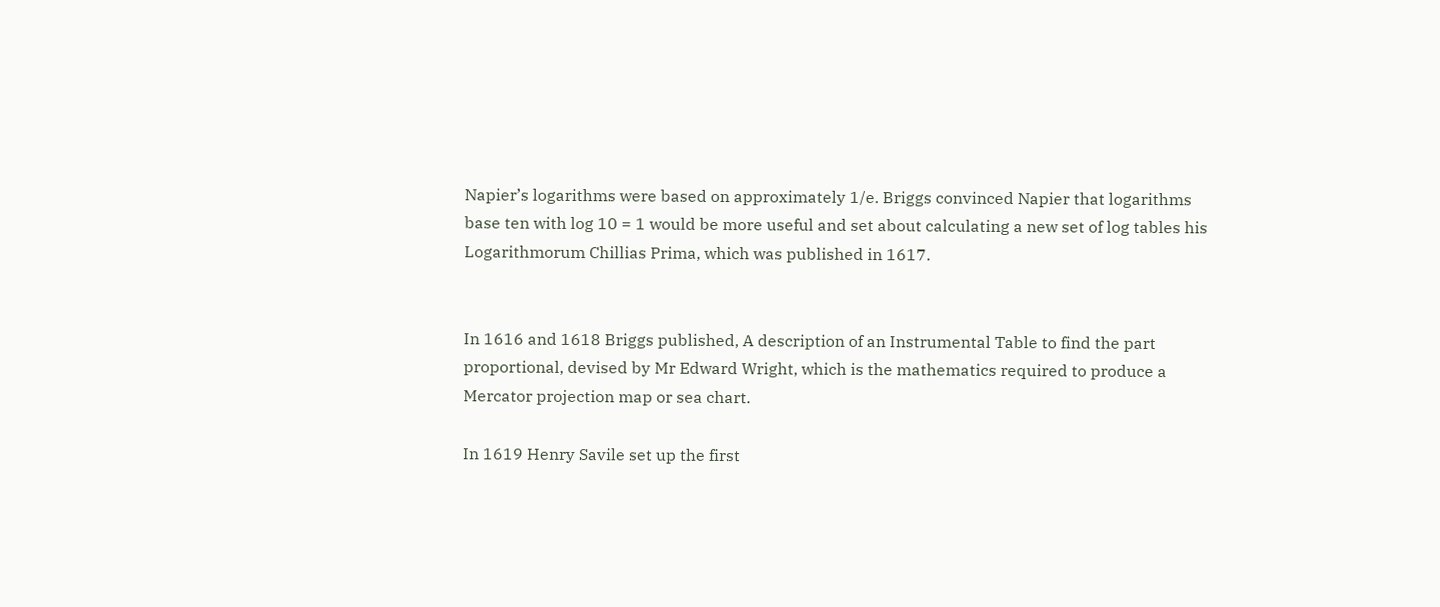Napier’s logarithms were based on approximately 1/e. Briggs convinced Napier that logarithms base ten with log 10 = 1 would be more useful and set about calculating a new set of log tables his Logarithmorum Chillias Prima, which was published in 1617.


In 1616 and 1618 Briggs published, A description of an Instrumental Table to find the part proportional, devised by Mr Edward Wright, which is the mathematics required to produce a Mercator projection map or sea chart.

In 1619 Henry Savile set up the first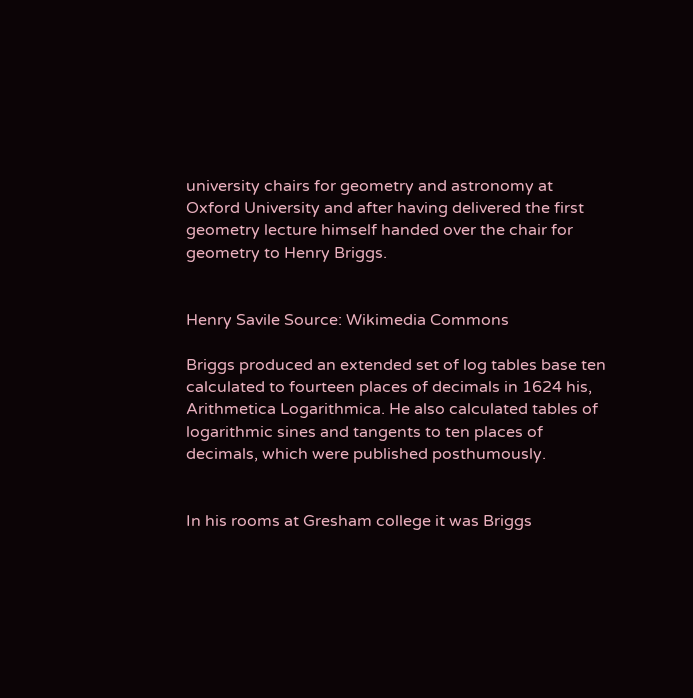university chairs for geometry and astronomy at Oxford University and after having delivered the first geometry lecture himself handed over the chair for geometry to Henry Briggs.


Henry Savile Source: Wikimedia Commons

Briggs produced an extended set of log tables base ten calculated to fourteen places of decimals in 1624 his, Arithmetica Logarithmica. He also calculated tables of logarithmic sines and tangents to ten places of decimals, which were published posthumously.


In his rooms at Gresham college it was Briggs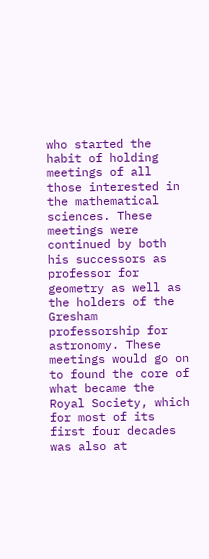who started the habit of holding meetings of all those interested in the mathematical sciences. These meetings were continued by both his successors as professor for geometry as well as the holders of the Gresham professorship for astronomy. These meetings would go on to found the core of what became the Royal Society, which for most of its first four decades was also at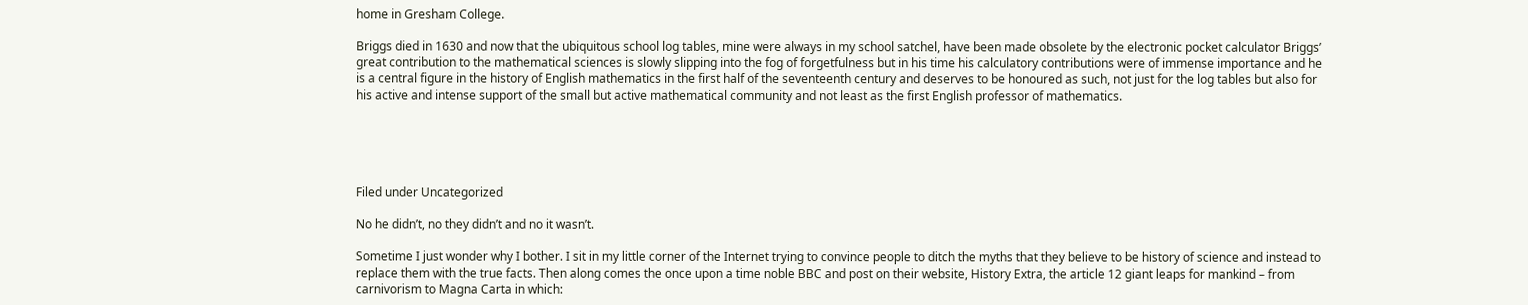home in Gresham College.

Briggs died in 1630 and now that the ubiquitous school log tables, mine were always in my school satchel, have been made obsolete by the electronic pocket calculator Briggs’ great contribution to the mathematical sciences is slowly slipping into the fog of forgetfulness but in his time his calculatory contributions were of immense importance and he is a central figure in the history of English mathematics in the first half of the seventeenth century and deserves to be honoured as such, not just for the log tables but also for his active and intense support of the small but active mathematical community and not least as the first English professor of mathematics.





Filed under Uncategorized

No he didn’t, no they didn’t and no it wasn’t.

Sometime I just wonder why I bother. I sit in my little corner of the Internet trying to convince people to ditch the myths that they believe to be history of science and instead to replace them with the true facts. Then along comes the once upon a time noble BBC and post on their website, History Extra, the article 12 giant leaps for mankind – from carnivorism to Magna Carta in which: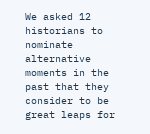We asked 12 historians to nominate alternative moments in the past that they consider to be great leaps for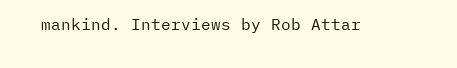mankind. Interviews by Rob Attar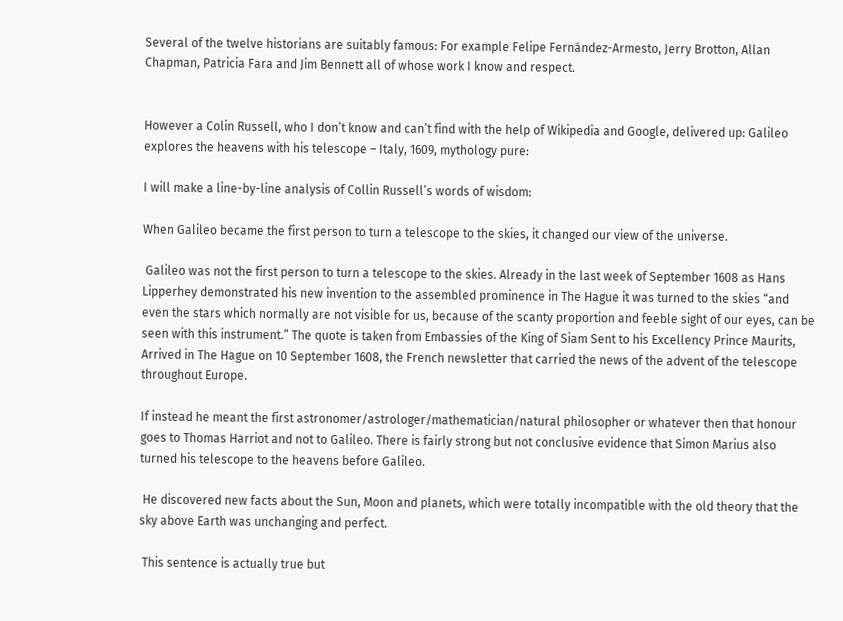Several of the twelve historians are suitably famous: For example Felipe Fernández-Armesto, Jerry Brotton, Allan Chapman, Patricia Fara and Jim Bennett all of whose work I know and respect.


However a Colin Russell, who I don’t know and can’t find with the help of Wikipedia and Google, delivered up: Galileo explores the heavens with his telescope – Italy, 1609, mythology pure:

I will make a line-by-line analysis of Collin Russell’s words of wisdom:

When Galileo became the first person to turn a telescope to the skies, it changed our view of the universe.

 Galileo was not the first person to turn a telescope to the skies. Already in the last week of September 1608 as Hans Lipperhey demonstrated his new invention to the assembled prominence in The Hague it was turned to the skies “and even the stars which normally are not visible for us, because of the scanty proportion and feeble sight of our eyes, can be seen with this instrument.” The quote is taken from Embassies of the King of Siam Sent to his Excellency Prince Maurits, Arrived in The Hague on 10 September 1608, the French newsletter that carried the news of the advent of the telescope throughout Europe.

If instead he meant the first astronomer/astrologer/mathematician/natural philosopher or whatever then that honour goes to Thomas Harriot and not to Galileo. There is fairly strong but not conclusive evidence that Simon Marius also turned his telescope to the heavens before Galileo.

 He discovered new facts about the Sun, Moon and planets, which were totally incompatible with the old theory that the sky above Earth was unchanging and perfect.

 This sentence is actually true but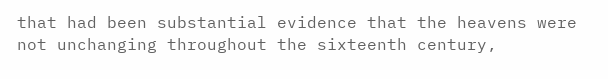that had been substantial evidence that the heavens were not unchanging throughout the sixteenth century,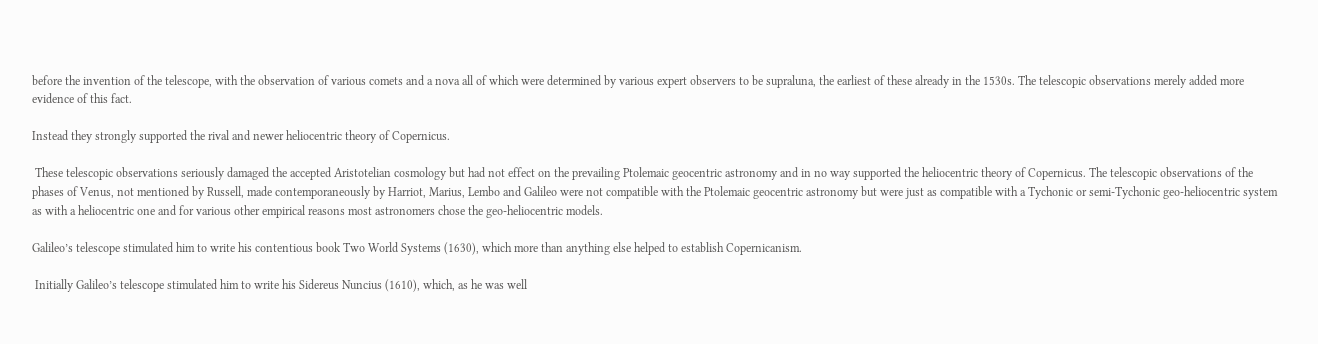before the invention of the telescope, with the observation of various comets and a nova all of which were determined by various expert observers to be supraluna, the earliest of these already in the 1530s. The telescopic observations merely added more evidence of this fact.

Instead they strongly supported the rival and newer heliocentric theory of Copernicus.

 These telescopic observations seriously damaged the accepted Aristotelian cosmology but had not effect on the prevailing Ptolemaic geocentric astronomy and in no way supported the heliocentric theory of Copernicus. The telescopic observations of the phases of Venus, not mentioned by Russell, made contemporaneously by Harriot, Marius, Lembo and Galileo were not compatible with the Ptolemaic geocentric astronomy but were just as compatible with a Tychonic or semi-Tychonic geo-heliocentric system as with a heliocentric one and for various other empirical reasons most astronomers chose the geo-heliocentric models.

Galileo’s telescope stimulated him to write his contentious book Two World Systems (1630), which more than anything else helped to establish Copernicanism.

 Initially Galileo’s telescope stimulated him to write his Sidereus Nuncius (1610), which, as he was well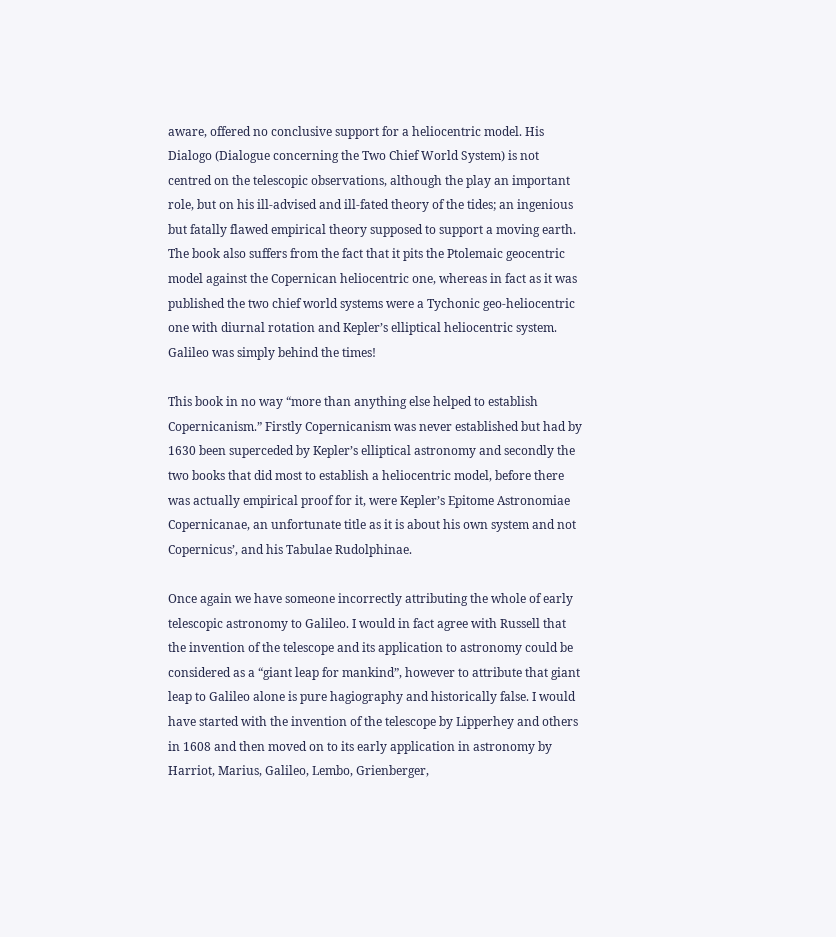aware, offered no conclusive support for a heliocentric model. His Dialogo (Dialogue concerning the Two Chief World System) is not centred on the telescopic observations, although the play an important role, but on his ill-advised and ill-fated theory of the tides; an ingenious but fatally flawed empirical theory supposed to support a moving earth. The book also suffers from the fact that it pits the Ptolemaic geocentric model against the Copernican heliocentric one, whereas in fact as it was published the two chief world systems were a Tychonic geo-heliocentric one with diurnal rotation and Kepler’s elliptical heliocentric system. Galileo was simply behind the times!

This book in no way “more than anything else helped to establish Copernicanism.” Firstly Copernicanism was never established but had by 1630 been superceded by Kepler’s elliptical astronomy and secondly the two books that did most to establish a heliocentric model, before there was actually empirical proof for it, were Kepler’s Epitome Astronomiae Copernicanae, an unfortunate title as it is about his own system and not Copernicus’, and his Tabulae Rudolphinae.

Once again we have someone incorrectly attributing the whole of early telescopic astronomy to Galileo. I would in fact agree with Russell that the invention of the telescope and its application to astronomy could be considered as a “giant leap for mankind”, however to attribute that giant leap to Galileo alone is pure hagiography and historically false. I would have started with the invention of the telescope by Lipperhey and others in 1608 and then moved on to its early application in astronomy by Harriot, Marius, Galileo, Lembo, Grienberger,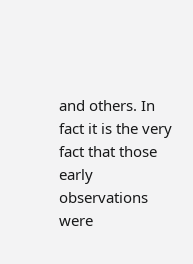and others. In fact it is the very fact that those early observations were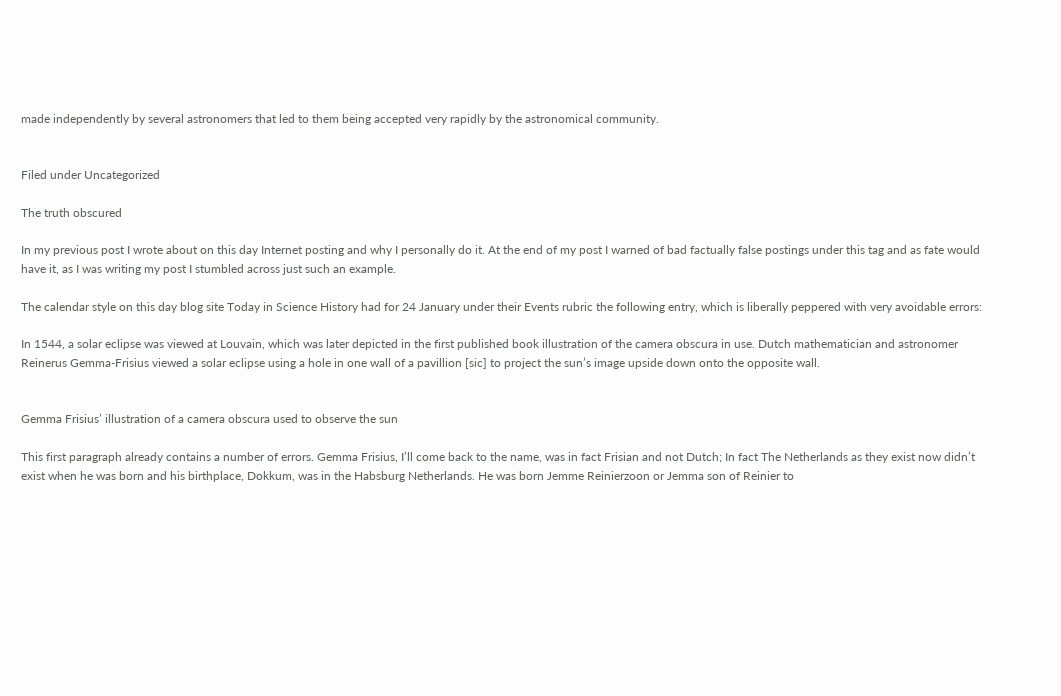made independently by several astronomers that led to them being accepted very rapidly by the astronomical community.


Filed under Uncategorized

The truth obscured

In my previous post I wrote about on this day Internet posting and why I personally do it. At the end of my post I warned of bad factually false postings under this tag and as fate would have it, as I was writing my post I stumbled across just such an example.

The calendar style on this day blog site Today in Science History had for 24 January under their Events rubric the following entry, which is liberally peppered with very avoidable errors:

In 1544, a solar eclipse was viewed at Louvain, which was later depicted in the first published book illustration of the camera obscura in use. Dutch mathematician and astronomer Reinerus Gemma-Frisius viewed a solar eclipse using a hole in one wall of a pavillion [sic] to project the sun’s image upside down onto the opposite wall.


Gemma Frisius’ illustration of a camera obscura used to observe the sun

This first paragraph already contains a number of errors. Gemma Frisius, I’ll come back to the name, was in fact Frisian and not Dutch; In fact The Netherlands as they exist now didn’t exist when he was born and his birthplace, Dokkum, was in the Habsburg Netherlands. He was born Jemme Reinierzoon or Jemma son of Reinier to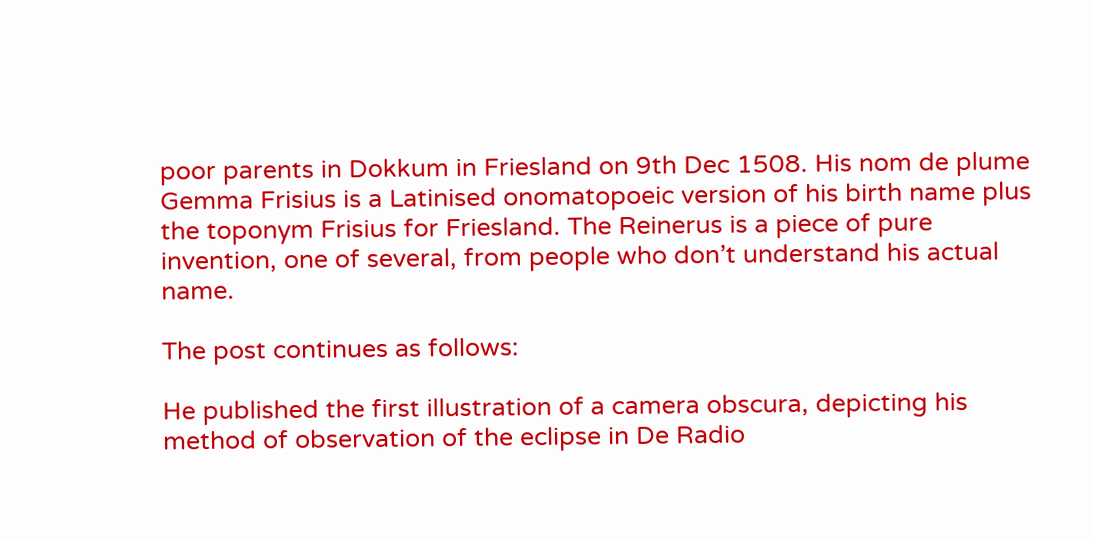poor parents in Dokkum in Friesland on 9th Dec 1508. His nom de plume Gemma Frisius is a Latinised onomatopoeic version of his birth name plus the toponym Frisius for Friesland. The Reinerus is a piece of pure invention, one of several, from people who don’t understand his actual name.

The post continues as follows:

He published the first illustration of a camera obscura, depicting his method of observation of the eclipse in De Radio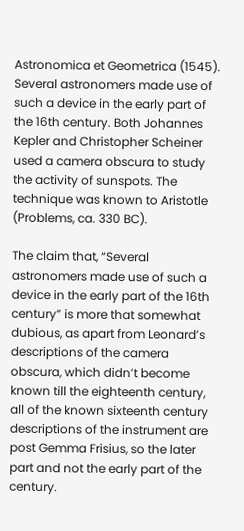Astronomica et Geometrica (1545). Several astronomers made use of such a device in the early part of the 16th century. Both Johannes Kepler and Christopher Scheiner used a camera obscura to study the activity of sunspots. The technique was known to Aristotle (Problems, ca. 330 BC).

The claim that, “Several astronomers made use of such a device in the early part of the 16th century” is more that somewhat dubious, as apart from Leonard’s descriptions of the camera obscura, which didn’t become known till the eighteenth century, all of the known sixteenth century descriptions of the instrument are post Gemma Frisius, so the later part and not the early part of the century.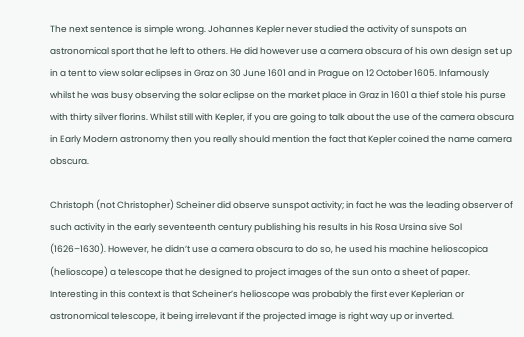The next sentence is simple wrong. Johannes Kepler never studied the activity of sunspots an astronomical sport that he left to others. He did however use a camera obscura of his own design set up in a tent to view solar eclipses in Graz on 30 June 1601 and in Prague on 12 October 1605. Infamously whilst he was busy observing the solar eclipse on the market place in Graz in 1601 a thief stole his purse with thirty silver florins. Whilst still with Kepler, if you are going to talk about the use of the camera obscura in Early Modern astronomy then you really should mention the fact that Kepler coined the name camera obscura.

Christoph (not Christopher) Scheiner did observe sunspot activity; in fact he was the leading observer of such activity in the early seventeenth century publishing his results in his Rosa Ursina sive Sol (1626–1630). However, he didn’t use a camera obscura to do so, he used his machine helioscopica (helioscope) a telescope that he designed to project images of the sun onto a sheet of paper. Interesting in this context is that Scheiner’s helioscope was probably the first ever Keplerian or astronomical telescope, it being irrelevant if the projected image is right way up or inverted.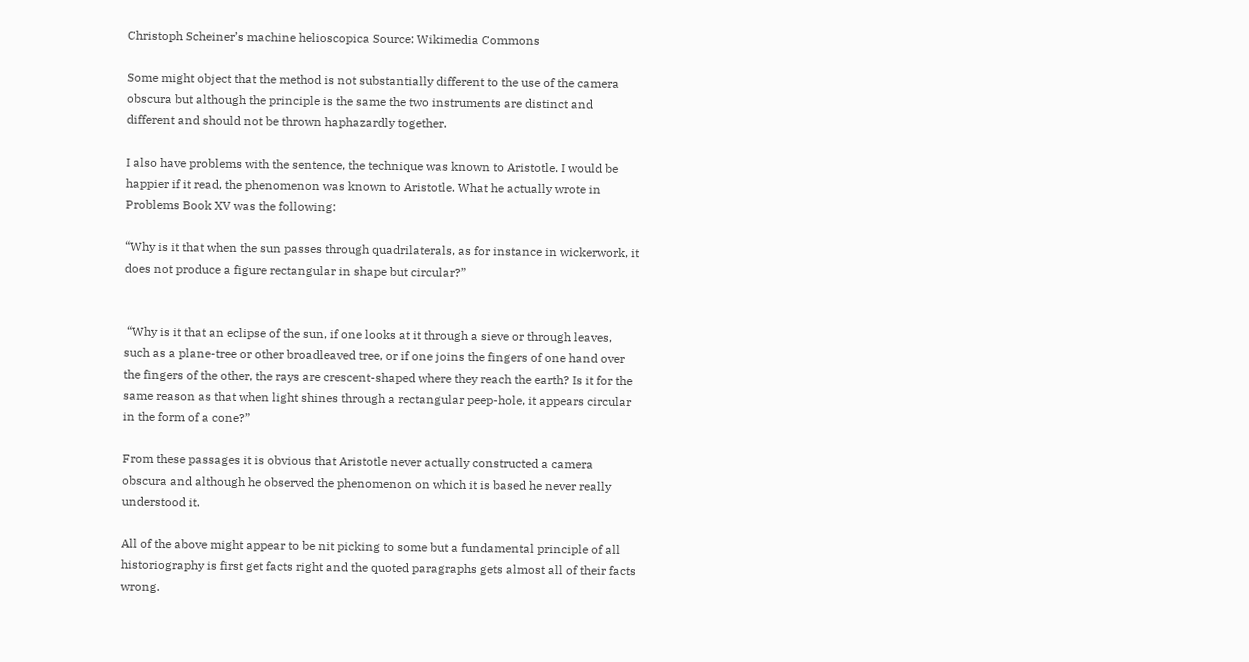Christoph Scheiner’s machine helioscopica Source: Wikimedia Commons

Some might object that the method is not substantially different to the use of the camera obscura but although the principle is the same the two instruments are distinct and different and should not be thrown haphazardly together.

I also have problems with the sentence, the technique was known to Aristotle. I would be happier if it read, the phenomenon was known to Aristotle. What he actually wrote in Problems Book XV was the following:

“Why is it that when the sun passes through quadrilaterals, as for instance in wickerwork, it does not produce a figure rectangular in shape but circular?”


 “Why is it that an eclipse of the sun, if one looks at it through a sieve or through leaves, such as a plane-tree or other broadleaved tree, or if one joins the fingers of one hand over the fingers of the other, the rays are crescent-shaped where they reach the earth? Is it for the same reason as that when light shines through a rectangular peep-hole, it appears circular in the form of a cone?”

From these passages it is obvious that Aristotle never actually constructed a camera obscura and although he observed the phenomenon on which it is based he never really understood it.

All of the above might appear to be nit picking to some but a fundamental principle of all historiography is first get facts right and the quoted paragraphs gets almost all of their facts wrong.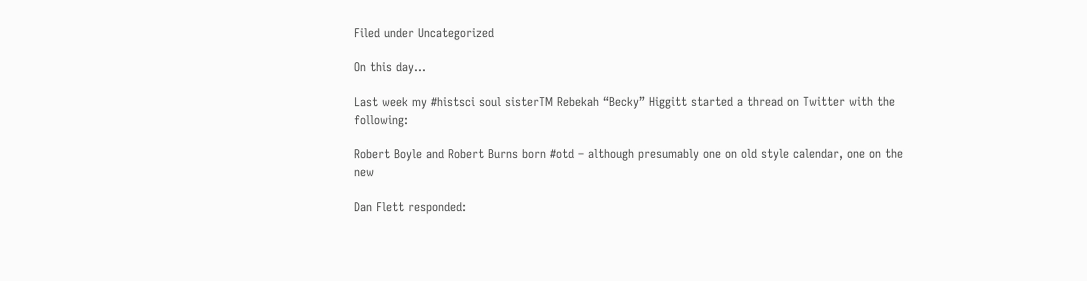Filed under Uncategorized

On this day…

Last week my #histsci soul sisterTM Rebekah “Becky” Higgitt started a thread on Twitter with the following:

Robert Boyle and Robert Burns born #otd – although presumably one on old style calendar, one on the new

Dan Flett responded: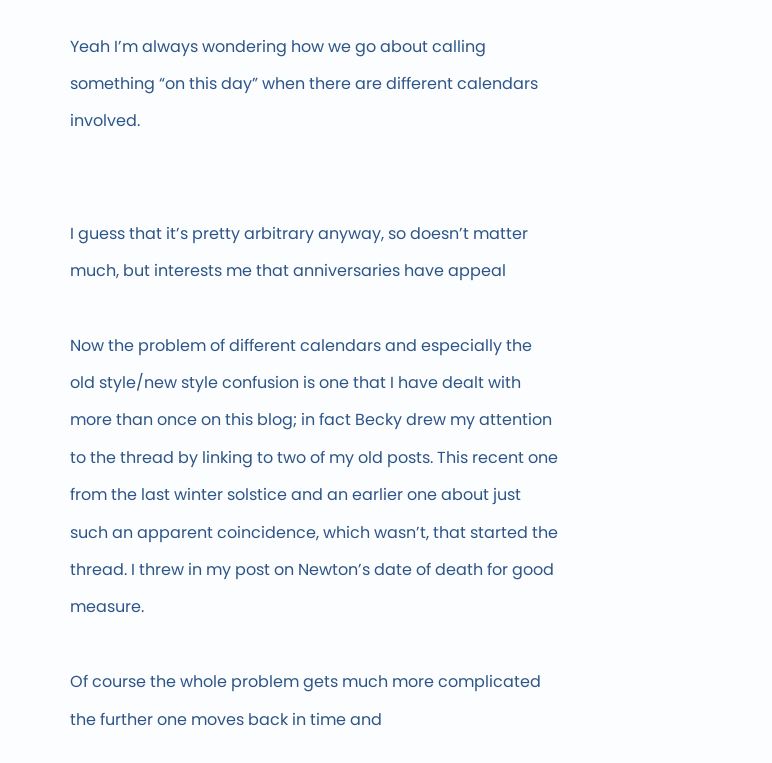Yeah I’m always wondering how we go about calling something “on this day” when there are different calendars involved.


I guess that it’s pretty arbitrary anyway, so doesn’t matter much, but interests me that anniversaries have appeal

Now the problem of different calendars and especially the old style/new style confusion is one that I have dealt with more than once on this blog; in fact Becky drew my attention to the thread by linking to two of my old posts. This recent one from the last winter solstice and an earlier one about just such an apparent coincidence, which wasn’t, that started the thread. I threw in my post on Newton’s date of death for good measure.

Of course the whole problem gets much more complicated the further one moves back in time and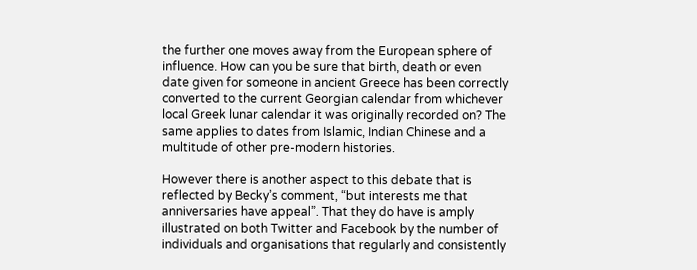the further one moves away from the European sphere of influence. How can you be sure that birth, death or even date given for someone in ancient Greece has been correctly converted to the current Georgian calendar from whichever local Greek lunar calendar it was originally recorded on? The same applies to dates from Islamic, Indian Chinese and a multitude of other pre-modern histories.

However there is another aspect to this debate that is reflected by Becky’s comment, “but interests me that anniversaries have appeal”. That they do have is amply illustrated on both Twitter and Facebook by the number of individuals and organisations that regularly and consistently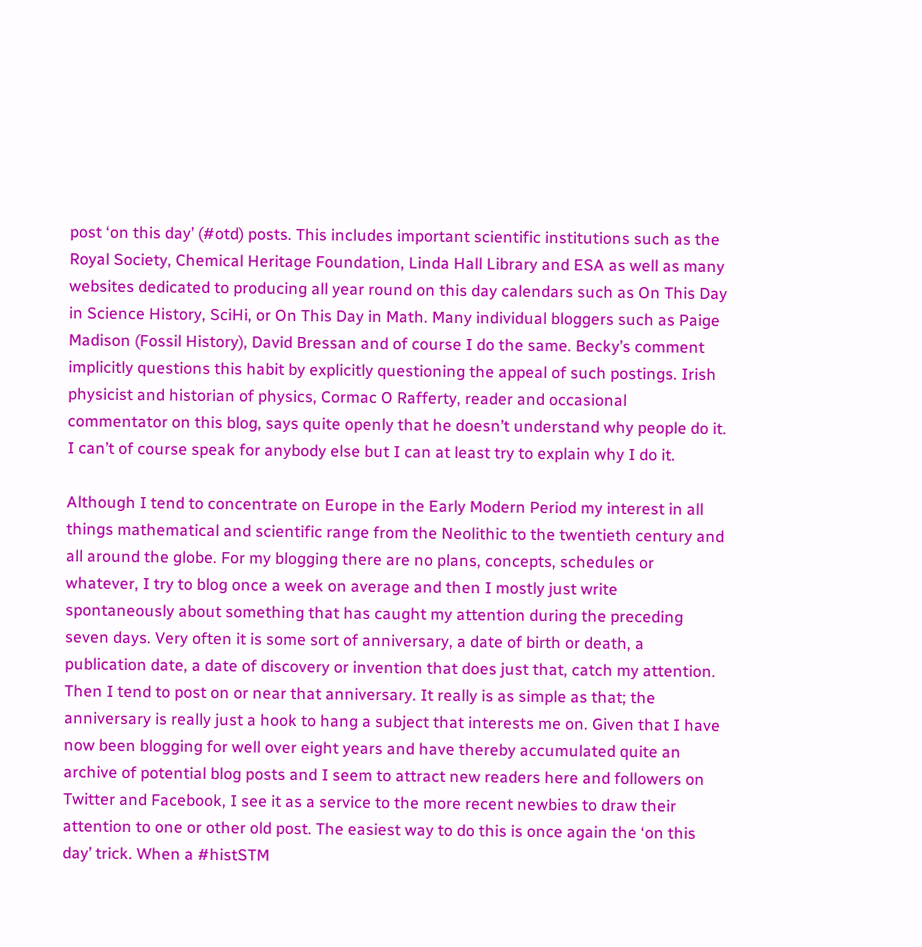post ‘on this day’ (#otd) posts. This includes important scientific institutions such as the Royal Society, Chemical Heritage Foundation, Linda Hall Library and ESA as well as many websites dedicated to producing all year round on this day calendars such as On This Day in Science History, SciHi, or On This Day in Math. Many individual bloggers such as Paige Madison (Fossil History), David Bressan and of course I do the same. Becky’s comment implicitly questions this habit by explicitly questioning the appeal of such postings. Irish physicist and historian of physics, Cormac O Rafferty, reader and occasional commentator on this blog, says quite openly that he doesn’t understand why people do it. I can’t of course speak for anybody else but I can at least try to explain why I do it.

Although I tend to concentrate on Europe in the Early Modern Period my interest in all things mathematical and scientific range from the Neolithic to the twentieth century and all around the globe. For my blogging there are no plans, concepts, schedules or whatever, I try to blog once a week on average and then I mostly just write spontaneously about something that has caught my attention during the preceding seven days. Very often it is some sort of anniversary, a date of birth or death, a publication date, a date of discovery or invention that does just that, catch my attention. Then I tend to post on or near that anniversary. It really is as simple as that; the anniversary is really just a hook to hang a subject that interests me on. Given that I have now been blogging for well over eight years and have thereby accumulated quite an archive of potential blog posts and I seem to attract new readers here and followers on Twitter and Facebook, I see it as a service to the more recent newbies to draw their attention to one or other old post. The easiest way to do this is once again the ‘on this day’ trick. When a #histSTM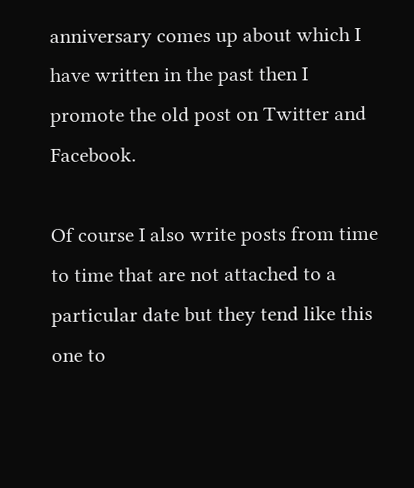anniversary comes up about which I have written in the past then I promote the old post on Twitter and Facebook.

Of course I also write posts from time to time that are not attached to a particular date but they tend like this one to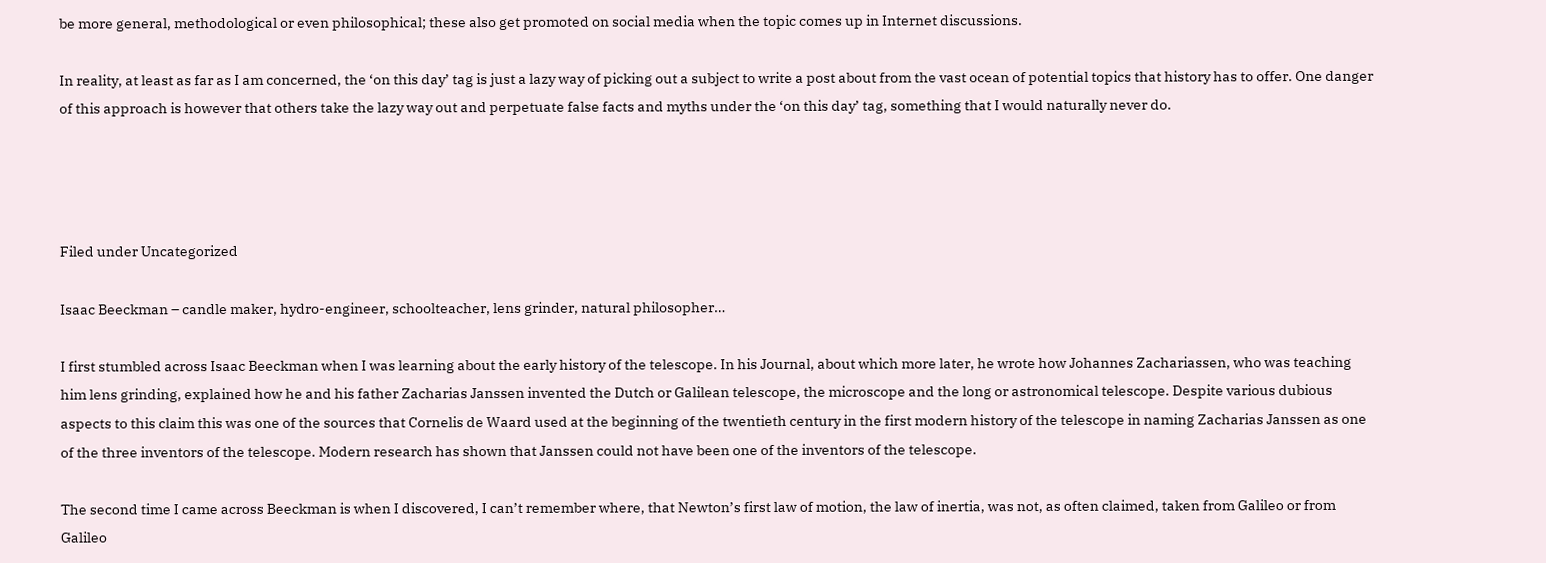be more general, methodological or even philosophical; these also get promoted on social media when the topic comes up in Internet discussions.

In reality, at least as far as I am concerned, the ‘on this day’ tag is just a lazy way of picking out a subject to write a post about from the vast ocean of potential topics that history has to offer. One danger of this approach is however that others take the lazy way out and perpetuate false facts and myths under the ‘on this day’ tag, something that I would naturally never do.




Filed under Uncategorized

Isaac Beeckman – candle maker, hydro-engineer, schoolteacher, lens grinder, natural philosopher…

I first stumbled across Isaac Beeckman when I was learning about the early history of the telescope. In his Journal, about which more later, he wrote how Johannes Zachariassen, who was teaching him lens grinding, explained how he and his father Zacharias Janssen invented the Dutch or Galilean telescope, the microscope and the long or astronomical telescope. Despite various dubious aspects to this claim this was one of the sources that Cornelis de Waard used at the beginning of the twentieth century in the first modern history of the telescope in naming Zacharias Janssen as one of the three inventors of the telescope. Modern research has shown that Janssen could not have been one of the inventors of the telescope.

The second time I came across Beeckman is when I discovered, I can’t remember where, that Newton’s first law of motion, the law of inertia, was not, as often claimed, taken from Galileo or from Galileo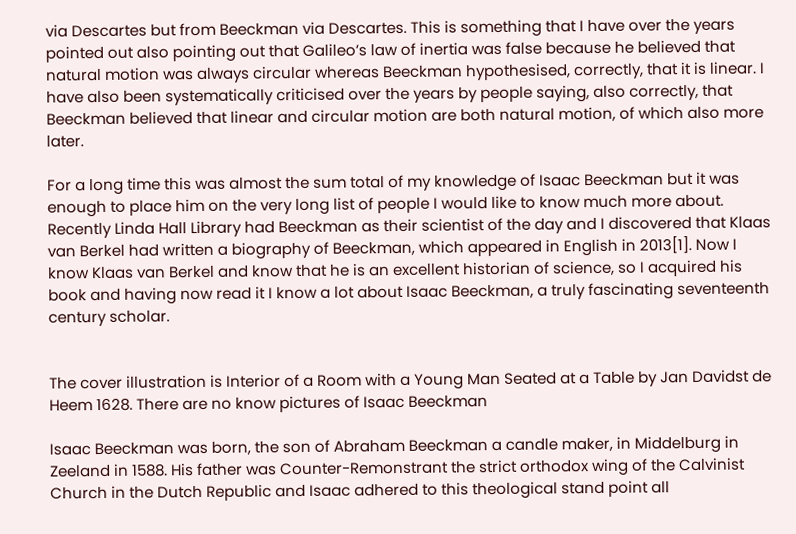via Descartes but from Beeckman via Descartes. This is something that I have over the years pointed out also pointing out that Galileo’s law of inertia was false because he believed that natural motion was always circular whereas Beeckman hypothesised, correctly, that it is linear. I have also been systematically criticised over the years by people saying, also correctly, that Beeckman believed that linear and circular motion are both natural motion, of which also more later.

For a long time this was almost the sum total of my knowledge of Isaac Beeckman but it was enough to place him on the very long list of people I would like to know much more about. Recently Linda Hall Library had Beeckman as their scientist of the day and I discovered that Klaas van Berkel had written a biography of Beeckman, which appeared in English in 2013[1]. Now I know Klaas van Berkel and know that he is an excellent historian of science, so I acquired his book and having now read it I know a lot about Isaac Beeckman, a truly fascinating seventeenth century scholar.


The cover illustration is Interior of a Room with a Young Man Seated at a Table by Jan Davidst de Heem 1628. There are no know pictures of Isaac Beeckman

Isaac Beeckman was born, the son of Abraham Beeckman a candle maker, in Middelburg in Zeeland in 1588. His father was Counter-Remonstrant the strict orthodox wing of the Calvinist Church in the Dutch Republic and Isaac adhered to this theological stand point all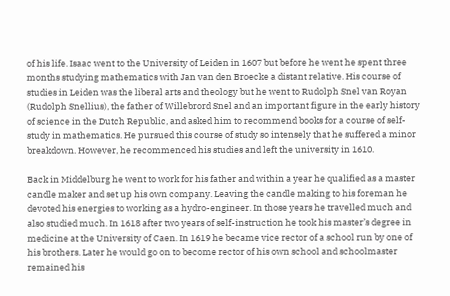of his life. Isaac went to the University of Leiden in 1607 but before he went he spent three months studying mathematics with Jan van den Broecke a distant relative. His course of studies in Leiden was the liberal arts and theology but he went to Rudolph Snel van Royan (Rudolph Snellius), the father of Willebrord Snel and an important figure in the early history of science in the Dutch Republic, and asked him to recommend books for a course of self-study in mathematics. He pursued this course of study so intensely that he suffered a minor breakdown. However, he recommenced his studies and left the university in 1610.

Back in Middelburg he went to work for his father and within a year he qualified as a master candle maker and set up his own company. Leaving the candle making to his foreman he devoted his energies to working as a hydro-engineer. In those years he travelled much and also studied much. In 1618 after two years of self-instruction he took his master’s degree in medicine at the University of Caen. In 1619 he became vice rector of a school run by one of his brothers. Later he would go on to become rector of his own school and schoolmaster remained his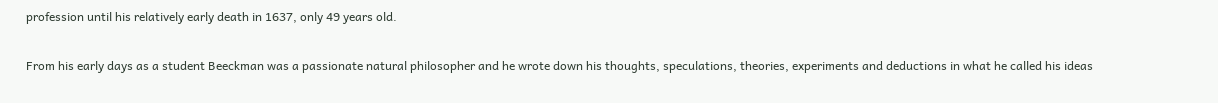profession until his relatively early death in 1637, only 49 years old.

From his early days as a student Beeckman was a passionate natural philosopher and he wrote down his thoughts, speculations, theories, experiments and deductions in what he called his ideas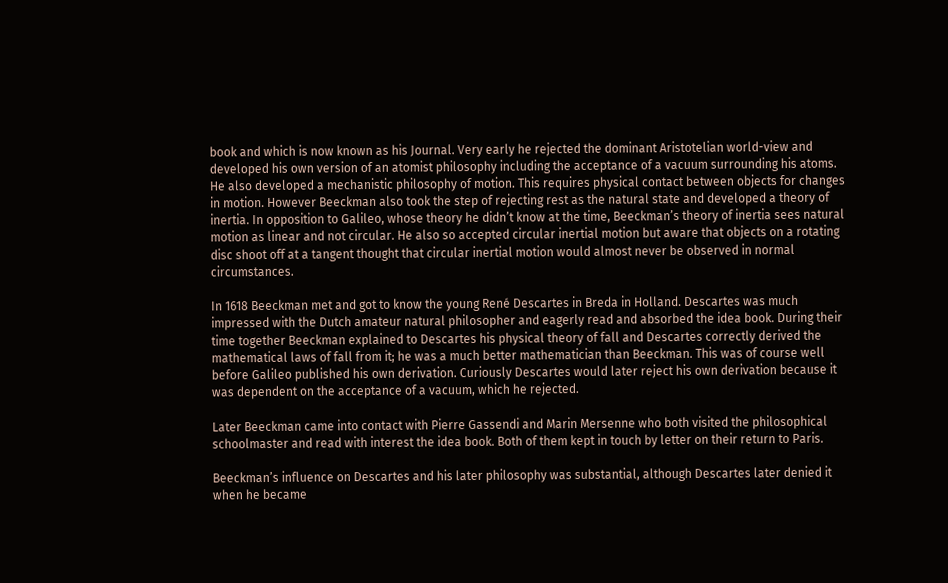book and which is now known as his Journal. Very early he rejected the dominant Aristotelian world-view and developed his own version of an atomist philosophy including the acceptance of a vacuum surrounding his atoms. He also developed a mechanistic philosophy of motion. This requires physical contact between objects for changes in motion. However Beeckman also took the step of rejecting rest as the natural state and developed a theory of inertia. In opposition to Galileo, whose theory he didn’t know at the time, Beeckman’s theory of inertia sees natural motion as linear and not circular. He also so accepted circular inertial motion but aware that objects on a rotating disc shoot off at a tangent thought that circular inertial motion would almost never be observed in normal circumstances.

In 1618 Beeckman met and got to know the young René Descartes in Breda in Holland. Descartes was much impressed with the Dutch amateur natural philosopher and eagerly read and absorbed the idea book. During their time together Beeckman explained to Descartes his physical theory of fall and Descartes correctly derived the mathematical laws of fall from it; he was a much better mathematician than Beeckman. This was of course well before Galileo published his own derivation. Curiously Descartes would later reject his own derivation because it was dependent on the acceptance of a vacuum, which he rejected.

Later Beeckman came into contact with Pierre Gassendi and Marin Mersenne who both visited the philosophical schoolmaster and read with interest the idea book. Both of them kept in touch by letter on their return to Paris.

Beeckman’s influence on Descartes and his later philosophy was substantial, although Descartes later denied it when he became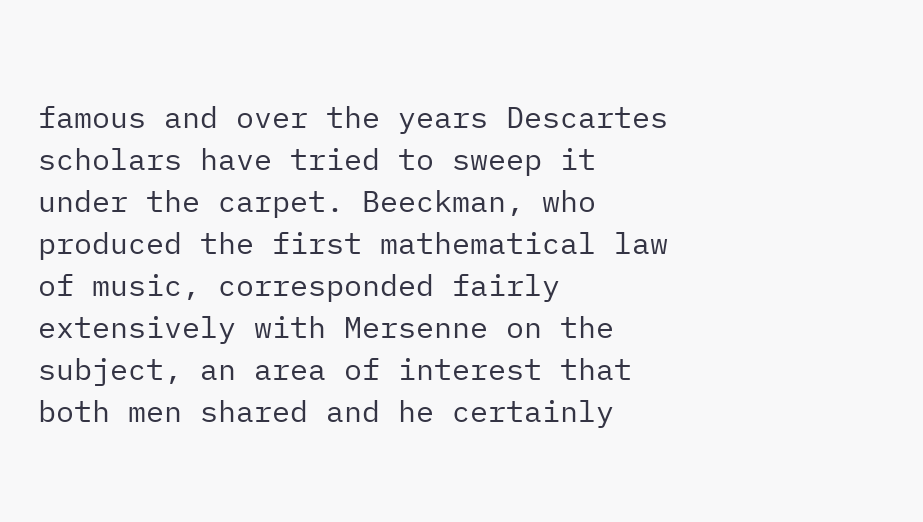famous and over the years Descartes scholars have tried to sweep it under the carpet. Beeckman, who produced the first mathematical law of music, corresponded fairly extensively with Mersenne on the subject, an area of interest that both men shared and he certainly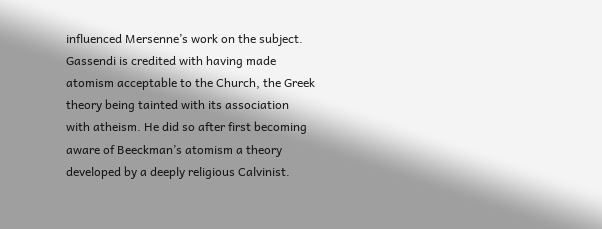influenced Mersenne’s work on the subject. Gassendi is credited with having made atomism acceptable to the Church, the Greek theory being tainted with its association with atheism. He did so after first becoming aware of Beeckman’s atomism a theory developed by a deeply religious Calvinist.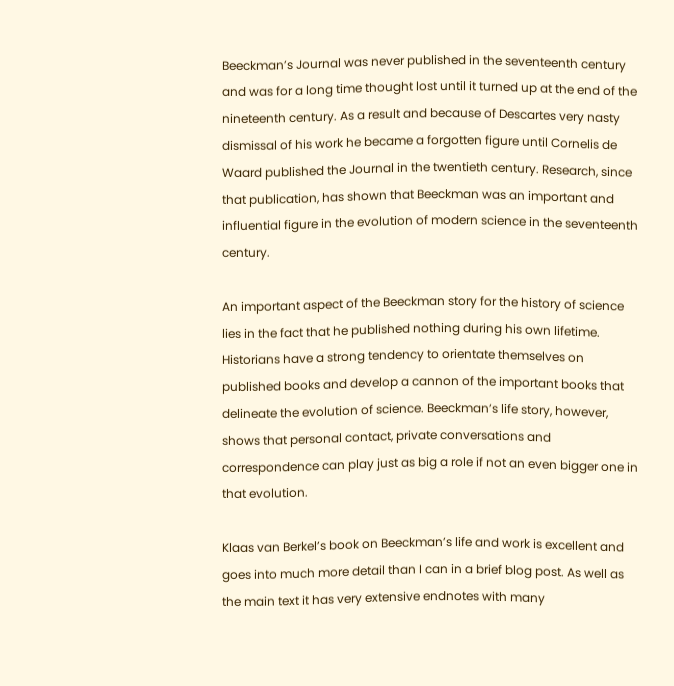Beeckman’s Journal was never published in the seventeenth century and was for a long time thought lost until it turned up at the end of the nineteenth century. As a result and because of Descartes very nasty dismissal of his work he became a forgotten figure until Cornelis de Waard published the Journal in the twentieth century. Research, since that publication, has shown that Beeckman was an important and influential figure in the evolution of modern science in the seventeenth century.

An important aspect of the Beeckman story for the history of science lies in the fact that he published nothing during his own lifetime. Historians have a strong tendency to orientate themselves on published books and develop a cannon of the important books that delineate the evolution of science. Beeckman’s life story, however, shows that personal contact, private conversations and correspondence can play just as big a role if not an even bigger one in that evolution.

Klaas van Berkel’s book on Beeckman’s life and work is excellent and goes into much more detail than I can in a brief blog post. As well as the main text it has very extensive endnotes with many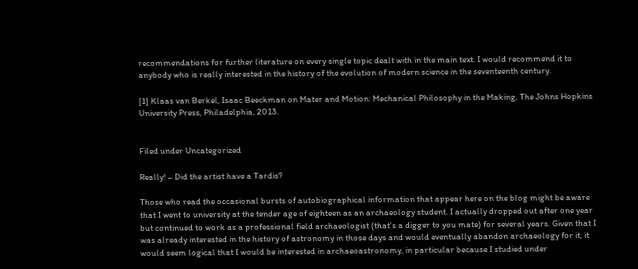recommendations for further literature on every single topic dealt with in the main text. I would recommend it to anybody who is really interested in the history of the evolution of modern science in the seventeenth century.

[1] Klaas van Berkel, Isaac Beeckman on Mater and Motion: Mechanical Philosophy in the Making, The Johns Hopkins University Press, Philadelphia, 2013.


Filed under Uncategorized

Really! – Did the artist have a Tardis?

Those who read the occasional bursts of autobiographical information that appear here on the blog might be aware that I went to university at the tender age of eighteen as an archaeology student. I actually dropped out after one year but continued to work as a professional field archaeologist (that’s a digger to you mate) for several years. Given that I was already interested in the history of astronomy in those days and would eventually abandon archaeology for it, it would seem logical that I would be interested in archaeoastronomy, in particular because I studied under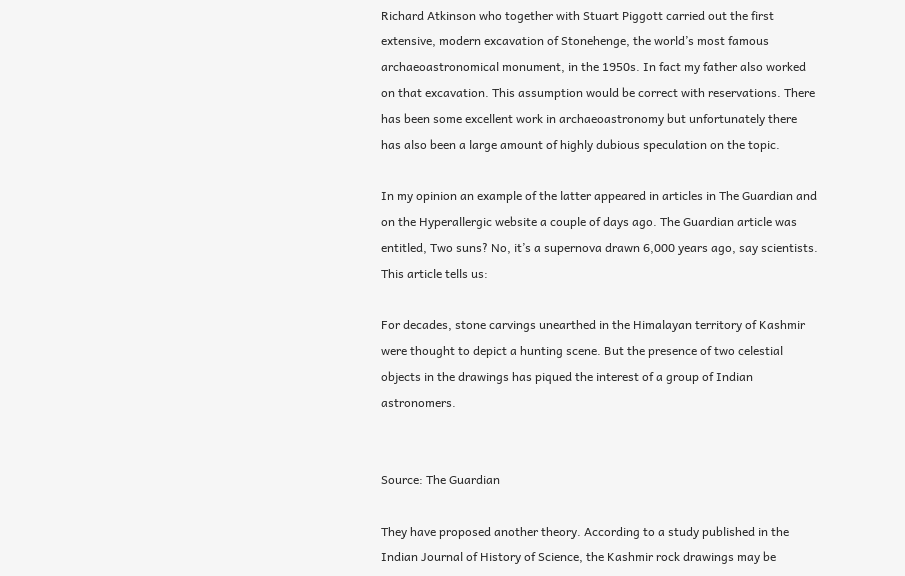Richard Atkinson who together with Stuart Piggott carried out the first extensive, modern excavation of Stonehenge, the world’s most famous archaeoastronomical monument, in the 1950s. In fact my father also worked on that excavation. This assumption would be correct with reservations. There has been some excellent work in archaeoastronomy but unfortunately there has also been a large amount of highly dubious speculation on the topic.

In my opinion an example of the latter appeared in articles in The Guardian and on the Hyperallergic website a couple of days ago. The Guardian article was entitled, Two suns? No, it’s a supernova drawn 6,000 years ago, say scientists. This article tells us:

For decades, stone carvings unearthed in the Himalayan territory of Kashmir were thought to depict a hunting scene. But the presence of two celestial objects in the drawings has piqued the interest of a group of Indian astronomers.


Source: The Guardian

They have proposed another theory. According to a study published in the Indian Journal of History of Science, the Kashmir rock drawings may be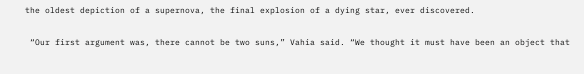the oldest depiction of a supernova, the final explosion of a dying star, ever discovered.

 “Our first argument was, there cannot be two suns,” Vahia said. “We thought it must have been an object that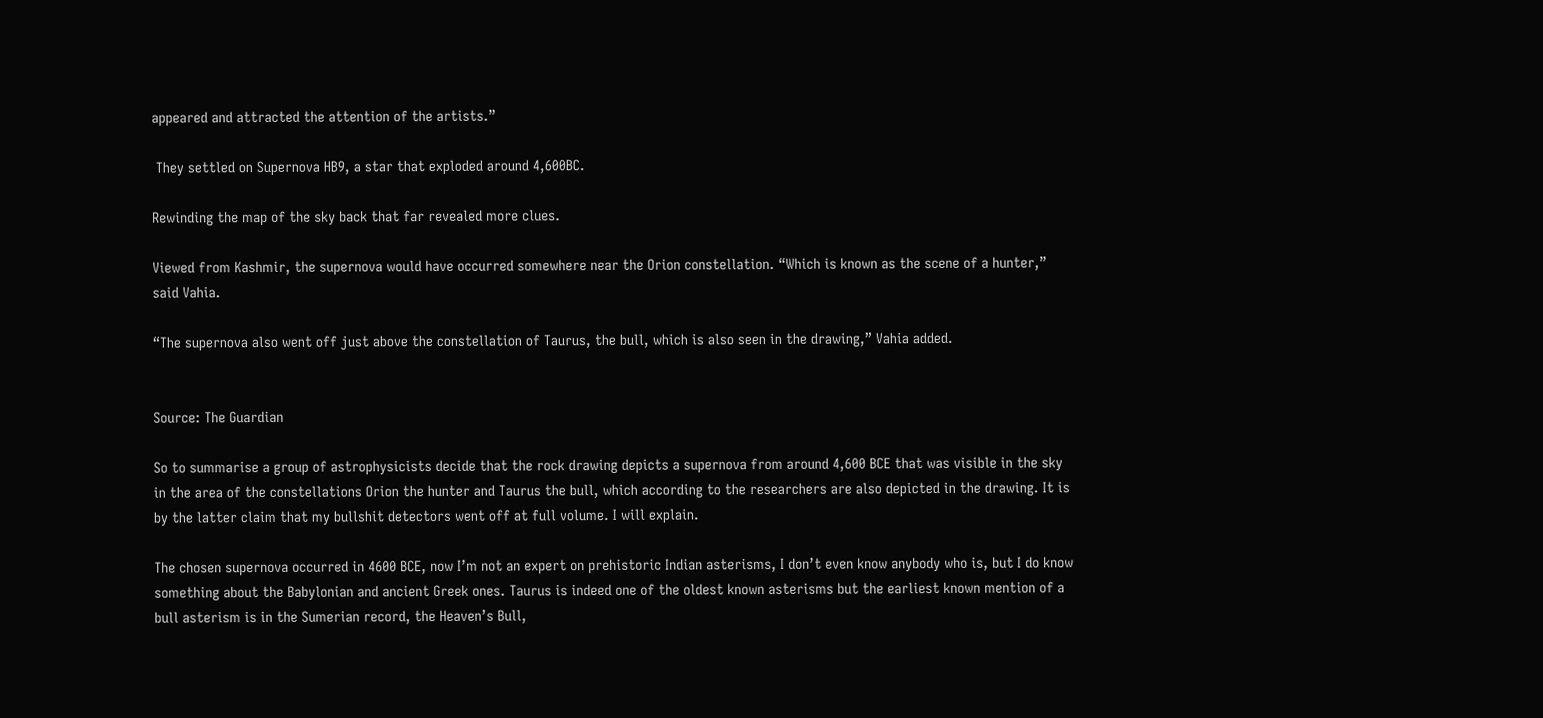appeared and attracted the attention of the artists.”

 They settled on Supernova HB9, a star that exploded around 4,600BC.

Rewinding the map of the sky back that far revealed more clues.

Viewed from Kashmir, the supernova would have occurred somewhere near the Orion constellation. “Which is known as the scene of a hunter,” said Vahia.

“The supernova also went off just above the constellation of Taurus, the bull, which is also seen in the drawing,” Vahia added.


Source: The Guardian

So to summarise a group of astrophysicists decide that the rock drawing depicts a supernova from around 4,600 BCE that was visible in the sky in the area of the constellations Orion the hunter and Taurus the bull, which according to the researchers are also depicted in the drawing. It is by the latter claim that my bullshit detectors went off at full volume. I will explain.

The chosen supernova occurred in 4600 BCE, now I’m not an expert on prehistoric Indian asterisms, I don’t even know anybody who is, but I do know something about the Babylonian and ancient Greek ones. Taurus is indeed one of the oldest known asterisms but the earliest known mention of a bull asterism is in the Sumerian record, the Heaven’s Bull,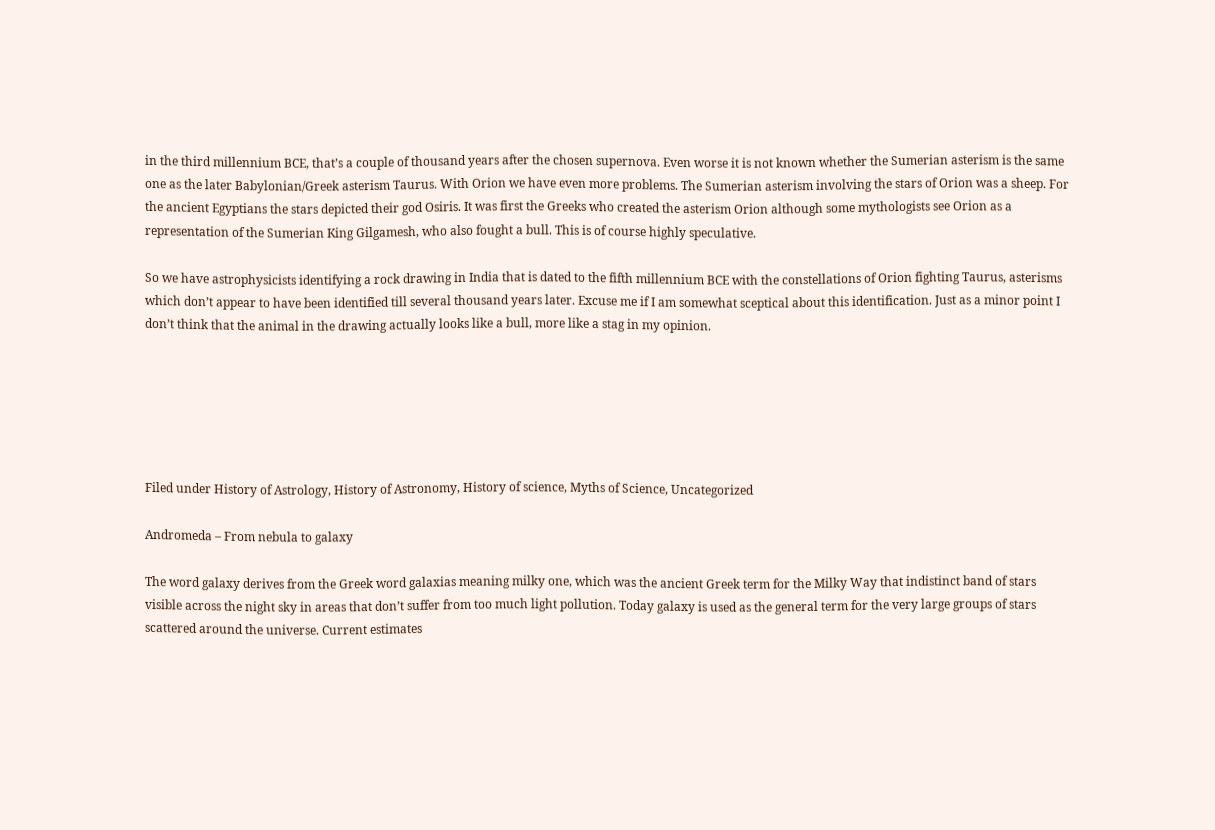in the third millennium BCE, that’s a couple of thousand years after the chosen supernova. Even worse it is not known whether the Sumerian asterism is the same one as the later Babylonian/Greek asterism Taurus. With Orion we have even more problems. The Sumerian asterism involving the stars of Orion was a sheep. For the ancient Egyptians the stars depicted their god Osiris. It was first the Greeks who created the asterism Orion although some mythologists see Orion as a representation of the Sumerian King Gilgamesh, who also fought a bull. This is of course highly speculative.

So we have astrophysicists identifying a rock drawing in India that is dated to the fifth millennium BCE with the constellations of Orion fighting Taurus, asterisms which don’t appear to have been identified till several thousand years later. Excuse me if I am somewhat sceptical about this identification. Just as a minor point I don’t think that the animal in the drawing actually looks like a bull, more like a stag in my opinion.






Filed under History of Astrology, History of Astronomy, History of science, Myths of Science, Uncategorized

Andromeda – From nebula to galaxy

The word galaxy derives from the Greek word galaxias meaning milky one, which was the ancient Greek term for the Milky Way that indistinct band of stars visible across the night sky in areas that don’t suffer from too much light pollution. Today galaxy is used as the general term for the very large groups of stars scattered around the universe. Current estimates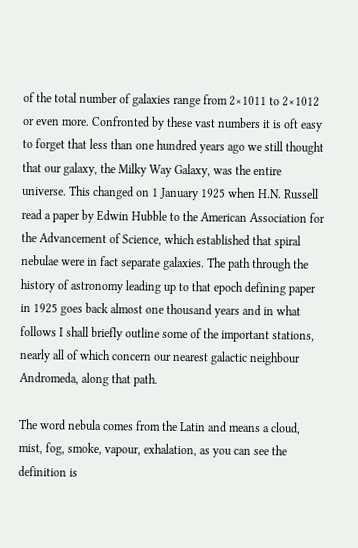of the total number of galaxies range from 2×1011 to 2×1012 or even more. Confronted by these vast numbers it is oft easy to forget that less than one hundred years ago we still thought that our galaxy, the Milky Way Galaxy, was the entire universe. This changed on 1 January 1925 when H.N. Russell read a paper by Edwin Hubble to the American Association for the Advancement of Science, which established that spiral nebulae were in fact separate galaxies. The path through the history of astronomy leading up to that epoch defining paper in 1925 goes back almost one thousand years and in what follows I shall briefly outline some of the important stations, nearly all of which concern our nearest galactic neighbour Andromeda, along that path.

The word nebula comes from the Latin and means a cloud, mist, fog, smoke, vapour, exhalation, as you can see the definition is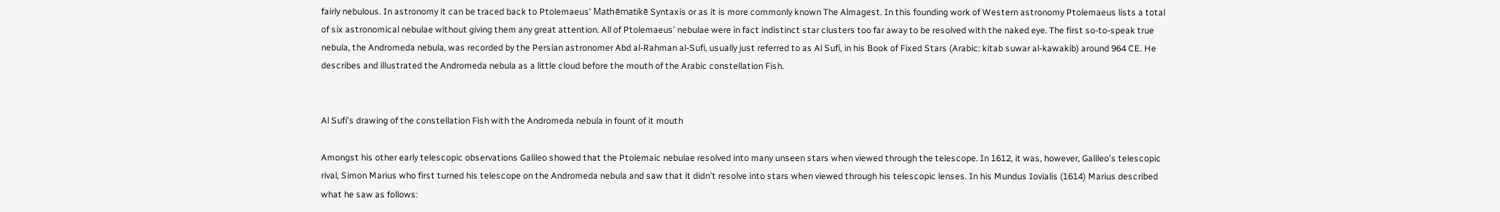fairly nebulous. In astronomy it can be traced back to Ptolemaeus’ Mathēmatikē Syntaxis or as it is more commonly known The Almagest. In this founding work of Western astronomy Ptolemaeus lists a total of six astronomical nebulae without giving them any great attention. All of Ptolemaeus’ nebulae were in fact indistinct star clusters too far away to be resolved with the naked eye. The first so-to-speak true nebula, the Andromeda nebula, was recorded by the Persian astronomer Abd al-Rahman al-Sufi, usually just referred to as Al Sufi, in his Book of Fixed Stars (Arabic: kitab suwar al-kawakib) around 964 CE. He describes and illustrated the Andromeda nebula as a little cloud before the mouth of the Arabic constellation Fish.


Al Sufi’s drawing of the constellation Fish with the Andromeda nebula in fount of it mouth

Amongst his other early telescopic observations Galileo showed that the Ptolemaic nebulae resolved into many unseen stars when viewed through the telescope. In 1612, it was, however, Galileo’s telescopic rival, Simon Marius who first turned his telescope on the Andromeda nebula and saw that it didn’t resolve into stars when viewed through his telescopic lenses. In his Mundus Iovialis (1614) Marius described what he saw as follows: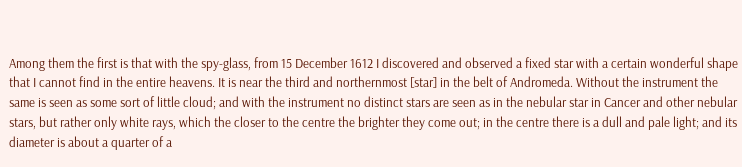Among them the first is that with the spy-glass, from 15 December 1612 I discovered and observed a fixed star with a certain wonderful shape that I cannot find in the entire heavens. It is near the third and northernmost [star] in the belt of Andromeda. Without the instrument the same is seen as some sort of little cloud; and with the instrument no distinct stars are seen as in the nebular star in Cancer and other nebular stars, but rather only white rays, which the closer to the centre the brighter they come out; in the centre there is a dull and pale light; and its diameter is about a quarter of a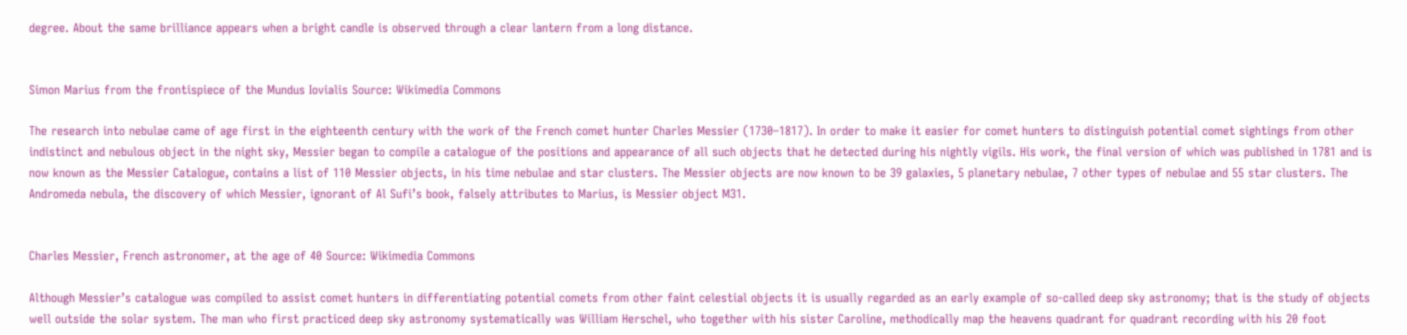degree. About the same brilliance appears when a bright candle is observed through a clear lantern from a long distance.


Simon Marius from the frontispiece of the Mundus Iovialis Source: Wikimedia Commons

The research into nebulae came of age first in the eighteenth century with the work of the French comet hunter Charles Messier (1730–1817). In order to make it easier for comet hunters to distinguish potential comet sightings from other indistinct and nebulous object in the night sky, Messier began to compile a catalogue of the positions and appearance of all such objects that he detected during his nightly vigils. His work, the final version of which was published in 1781 and is now known as the Messier Catalogue, contains a list of 110 Messier objects, in his time nebulae and star clusters. The Messier objects are now known to be 39 galaxies, 5 planetary nebulae, 7 other types of nebulae and 55 star clusters. The Andromeda nebula, the discovery of which Messier, ignorant of Al Sufi’s book, falsely attributes to Marius, is Messier object M31.


Charles Messier, French astronomer, at the age of 40 Source: Wikimedia Commons

Although Messier’s catalogue was compiled to assist comet hunters in differentiating potential comets from other faint celestial objects it is usually regarded as an early example of so-called deep sky astronomy; that is the study of objects well outside the solar system. The man who first practiced deep sky astronomy systematically was William Herschel, who together with his sister Caroline, methodically map the heavens quadrant for quadrant recording with his 20 foot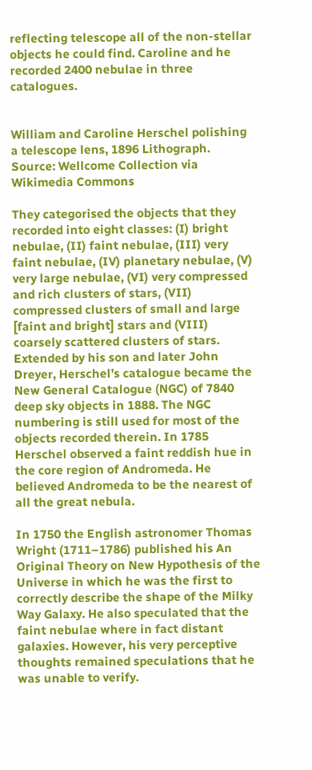reflecting telescope all of the non-stellar objects he could find. Caroline and he recorded 2400 nebulae in three catalogues.


William and Caroline Herschel polishing a telescope lens, 1896 Lithograph. Source: Wellcome Collection via Wikimedia Commons

They categorised the objects that they recorded into eight classes: (I) bright nebulae, (II) faint nebulae, (III) very faint nebulae, (IV) planetary nebulae, (V) very large nebulae, (VI) very compressed and rich clusters of stars, (VII) compressed clusters of small and large [faint and bright] stars and (VIII) coarsely scattered clusters of stars. Extended by his son and later John Dreyer, Herschel’s catalogue became the New General Catalogue (NGC) of 7840 deep sky objects in 1888. The NGC numbering is still used for most of the objects recorded therein. In 1785 Herschel observed a faint reddish hue in the core region of Andromeda. He believed Andromeda to be the nearest of all the great nebula.

In 1750 the English astronomer Thomas Wright (1711–1786) published his An Original Theory on New Hypothesis of the Universe in which he was the first to correctly describe the shape of the Milky Way Galaxy. He also speculated that the faint nebulae where in fact distant galaxies. However, his very perceptive thoughts remained speculations that he was unable to verify.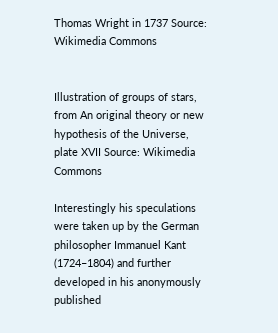Thomas Wright in 1737 Source: Wikimedia Commons


Illustration of groups of stars, from An original theory or new hypothesis of the Universe, plate XVII Source: Wikimedia Commons

Interestingly his speculations were taken up by the German philosopher Immanuel Kant (1724–1804) and further developed in his anonymously published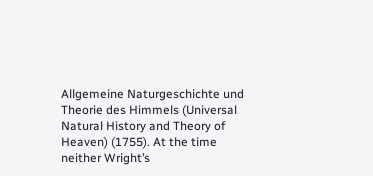Allgemeine Naturgeschichte und Theorie des Himmels (Universal Natural History and Theory of Heaven) (1755). At the time neither Wright’s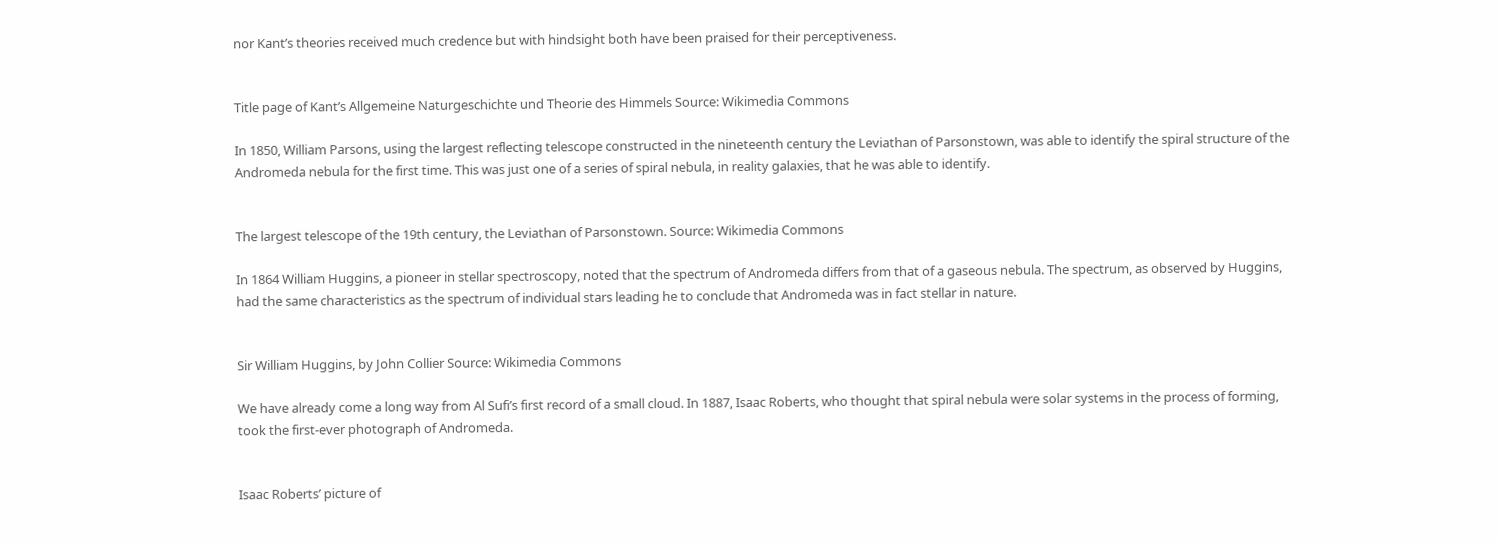nor Kant’s theories received much credence but with hindsight both have been praised for their perceptiveness.


Title page of Kant’s Allgemeine Naturgeschichte und Theorie des Himmels Source: Wikimedia Commons

In 1850, William Parsons, using the largest reflecting telescope constructed in the nineteenth century the Leviathan of Parsonstown, was able to identify the spiral structure of the Andromeda nebula for the first time. This was just one of a series of spiral nebula, in reality galaxies, that he was able to identify.


The largest telescope of the 19th century, the Leviathan of Parsonstown. Source: Wikimedia Commons

In 1864 William Huggins, a pioneer in stellar spectroscopy, noted that the spectrum of Andromeda differs from that of a gaseous nebula. The spectrum, as observed by Huggins, had the same characteristics as the spectrum of individual stars leading he to conclude that Andromeda was in fact stellar in nature.


Sir William Huggins, by John Collier Source: Wikimedia Commons

We have already come a long way from Al Sufi’s first record of a small cloud. In 1887, Isaac Roberts, who thought that spiral nebula were solar systems in the process of forming, took the first-ever photograph of Andromeda.


Isaac Roberts’ picture of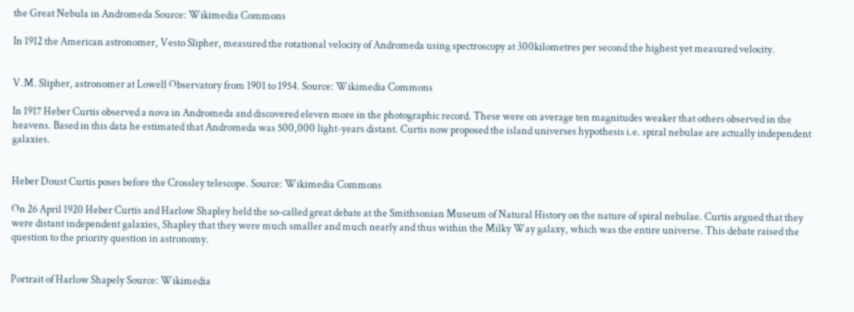the Great Nebula in Andromeda Source: Wikimedia Commons

In 1912 the American astronomer, Vesto Slipher, measured the rotational velocity of Andromeda using spectroscopy at 300kilometres per second the highest yet measured velocity.


V.M. Slipher, astronomer at Lowell Observatory from 1901 to 1954. Source: Wikimedia Commons

In 1917 Heber Curtis observed a nova in Andromeda and discovered eleven more in the photographic record. These were on average ten magnitudes weaker that others observed in the heavens. Based in this data he estimated that Andromeda was 500,000 light-years distant. Curtis now proposed the island universes hypothesis i.e. spiral nebulae are actually independent galaxies.


Heber Doust Curtis poses before the Crossley telescope. Source: Wikimedia Commons

On 26 April 1920 Heber Curtis and Harlow Shapley held the so-called great debate at the Smithsonian Museum of Natural History on the nature of spiral nebulae. Curtis argued that they were distant independent galaxies, Shapley that they were much smaller and much nearly and thus within the Milky Way galaxy, which was the entire universe. This debate raised the question to the priority question in astronomy.


Portrait of Harlow Shapely Source: Wikimedia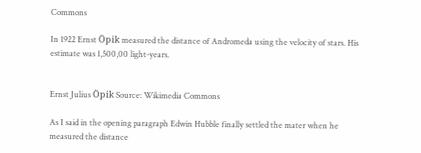Commons

In 1922 Ernst Öpik measured the distance of Andromeda using the velocity of stars. His estimate was 1,500,00 light-years.


Ernst Julius Öpik Source: Wikimedia Commons

As I said in the opening paragraph Edwin Hubble finally settled the mater when he measured the distance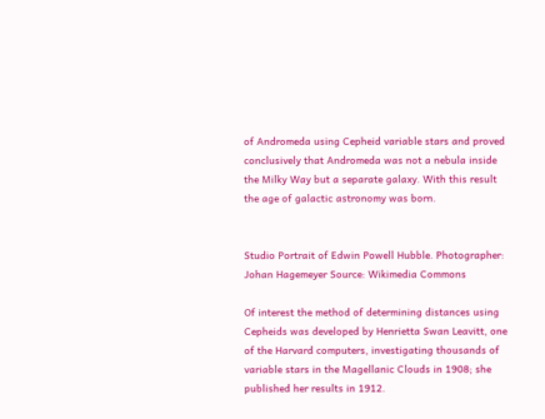of Andromeda using Cepheid variable stars and proved conclusively that Andromeda was not a nebula inside the Milky Way but a separate galaxy. With this result the age of galactic astronomy was born.


Studio Portrait of Edwin Powell Hubble. Photographer: Johan Hagemeyer Source: Wikimedia Commons

Of interest the method of determining distances using Cepheids was developed by Henrietta Swan Leavitt, one of the Harvard computers, investigating thousands of variable stars in the Magellanic Clouds in 1908; she published her results in 1912.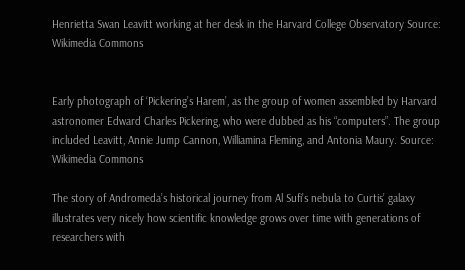Henrietta Swan Leavitt working at her desk in the Harvard College Observatory Source: Wikimedia Commons


Early photograph of ‘Pickering’s Harem’, as the group of women assembled by Harvard astronomer Edward Charles Pickering, who were dubbed as his “computers”. The group included Leavitt, Annie Jump Cannon, Williamina Fleming, and Antonia Maury. Source: Wikimedia Commons

The story of Andromeda’s historical journey from Al Sufi’s nebula to Curtis’ galaxy illustrates very nicely how scientific knowledge grows over time with generations of researchers with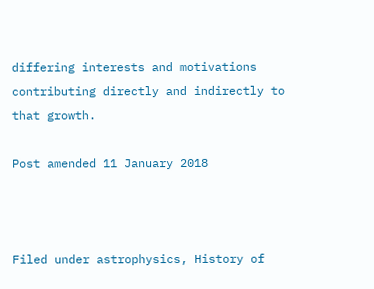differing interests and motivations contributing directly and indirectly to that growth.

Post amended 11 January 2018



Filed under astrophysics, History of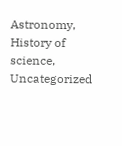Astronomy, History of science, Uncategorized